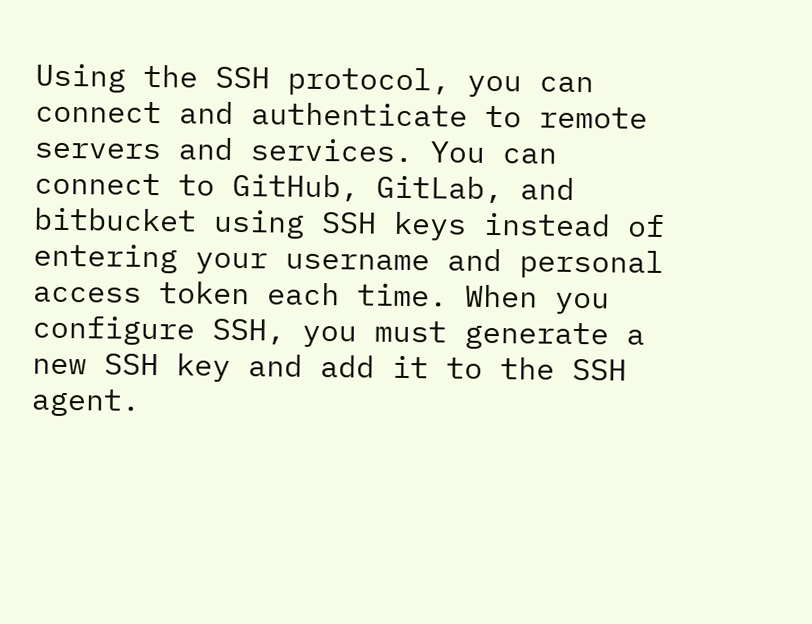Using the SSH protocol, you can connect and authenticate to remote servers and services. You can connect to GitHub, GitLab, and bitbucket using SSH keys instead of entering your username and personal access token each time. When you configure SSH, you must generate a new SSH key and add it to the SSH agent.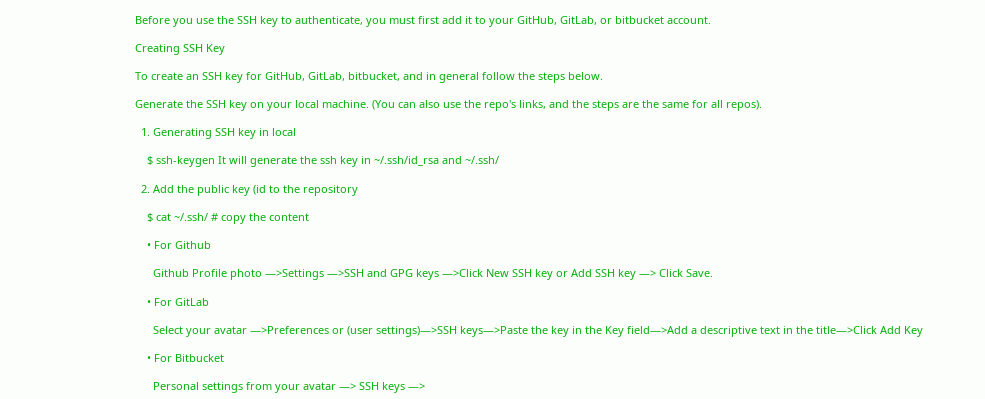Before you use the SSH key to authenticate, you must first add it to your GitHub, GitLab, or bitbucket account.

Creating SSH Key

To create an SSH key for GitHub, GitLab, bitbucket, and in general follow the steps below.

Generate the SSH key on your local machine. (You can also use the repo's links, and the steps are the same for all repos).

  1. Generating SSH key in local

    $ ssh-keygen It will generate the ssh key in ~/.ssh/id_rsa and ~/.ssh/

  2. Add the public key (id to the repository

    $ cat ~/.ssh/ # copy the content

    • For Github

      Github Profile photo —>Settings —>SSH and GPG keys —>Click New SSH key or Add SSH key —> Click Save.

    • For GitLab

      Select your avatar —>Preferences or (user settings)—>SSH keys—>Paste the key in the Key field—>Add a descriptive text in the title—>Click Add Key

    • For Bitbucket

      Personal settings from your avatar —> SSH keys —>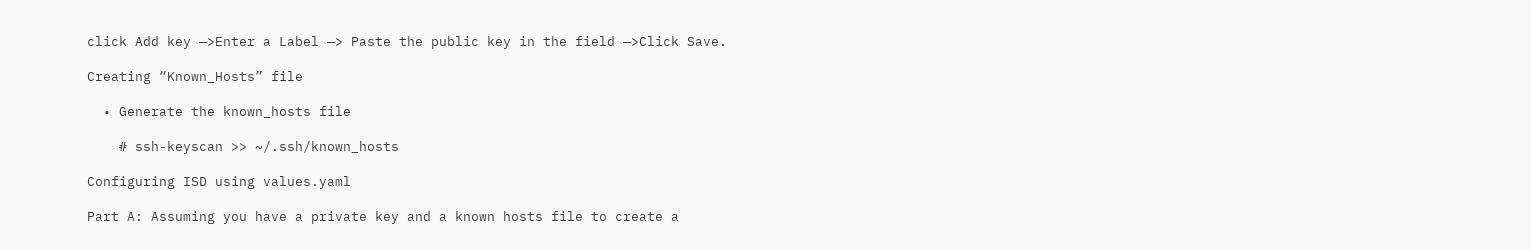click Add key —>Enter a Label —> Paste the public key in the field —>Click Save.

Creating “Known_Hosts” file

  • Generate the known_hosts file

    # ssh-keyscan >> ~/.ssh/known_hosts

Configuring ISD using values.yaml

Part A: Assuming you have a private key and a known hosts file to create a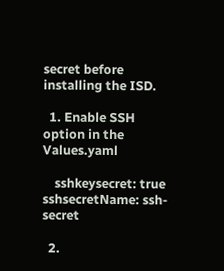secret before installing the ISD.

  1. Enable SSH option in the Values.yaml

    sshkeysecret: true sshsecretName: ssh-secret

  2.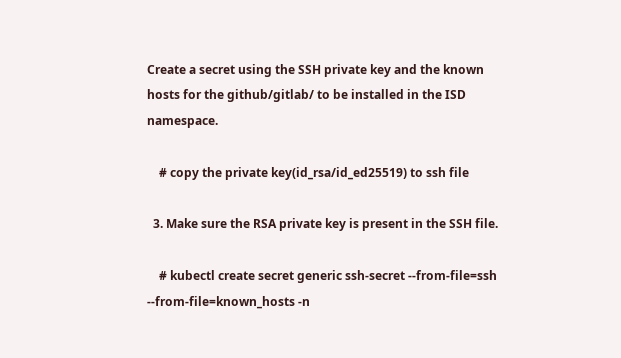Create a secret using the SSH private key and the known hosts for the github/gitlab/ to be installed in the ISD namespace.

    # copy the private key(id_rsa/id_ed25519) to ssh file

  3. Make sure the RSA private key is present in the SSH file.

    # kubectl create secret generic ssh-secret --from-file=ssh --from-file=known_hosts -n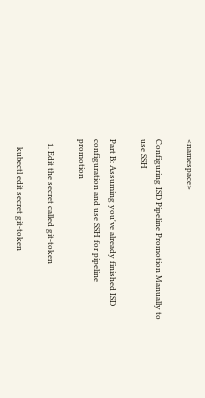<namespace>

Configuring ISD Pipeline Promotion Manually to use SSH

Part B: Assuming you've already finished ISD configuration and use SSH for pipeline promotion

  1. Edit the secret called git-token

    kubectl edit secret git-token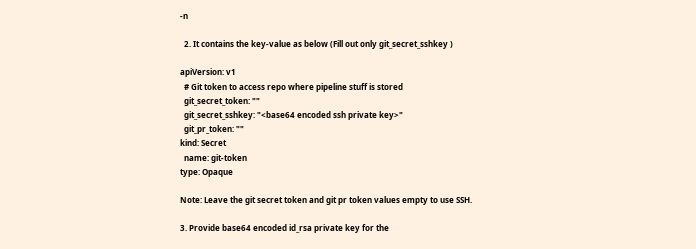-n

  2. It contains the key-value as below (Fill out only git_secret_sshkey )

apiVersion: v1
  # Git token to access repo where pipeline stuff is stored
  git_secret_token: ""
  git_secret_sshkey: "<base64 encoded ssh private key>"
  git_pr_token: ""
kind: Secret
  name: git-token
type: Opaque

Note: Leave the git secret token and git pr token values empty to use SSH.

3. Provide base64 encoded id_rsa private key for the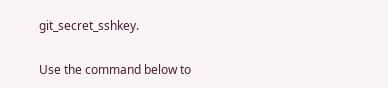git_secret_sshkey.

Use the command below to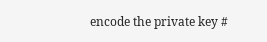encode the private key #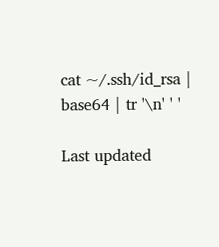cat ~/.ssh/id_rsa | base64 | tr '\n' ' '

Last updated